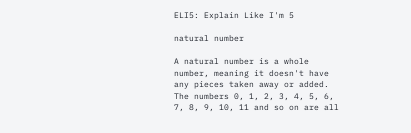ELI5: Explain Like I'm 5

natural number

A natural number is a whole number, meaning it doesn't have any pieces taken away or added. The numbers 0, 1, 2, 3, 4, 5, 6, 7, 8, 9, 10, 11 and so on are all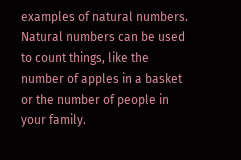examples of natural numbers. Natural numbers can be used to count things, like the number of apples in a basket or the number of people in your family.